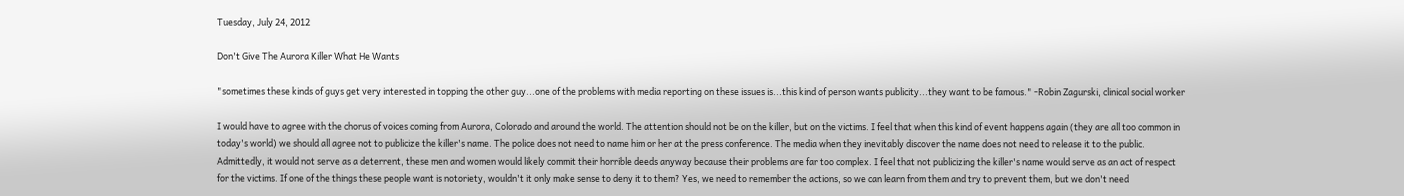Tuesday, July 24, 2012

Don't Give The Aurora Killer What He Wants

"sometimes these kinds of guys get very interested in topping the other guy...one of the problems with media reporting on these issues is...this kind of person wants publicity...they want to be famous." -Robin Zagurski, clinical social worker

I would have to agree with the chorus of voices coming from Aurora, Colorado and around the world. The attention should not be on the killer, but on the victims. I feel that when this kind of event happens again (they are all too common in today's world) we should all agree not to publicize the killer's name. The police does not need to name him or her at the press conference. The media when they inevitably discover the name does not need to release it to the public. Admittedly, it would not serve as a deterrent, these men and women would likely commit their horrible deeds anyway because their problems are far too complex. I feel that not publicizing the killer's name would serve as an act of respect for the victims. If one of the things these people want is notoriety, wouldn't it only make sense to deny it to them? Yes, we need to remember the actions, so we can learn from them and try to prevent them, but we don't need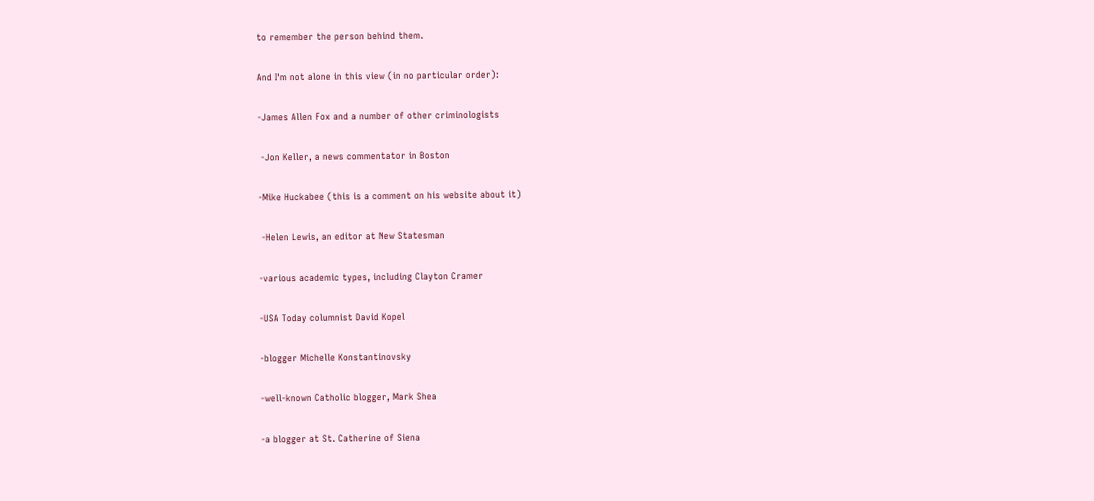to remember the person behind them.

And I'm not alone in this view (in no particular order):

-James Allen Fox and a number of other criminologists

 -Jon Keller, a news commentator in Boston

-Mike Huckabee (this is a comment on his website about it)

 -Helen Lewis, an editor at New Statesman

-various academic types, including Clayton Cramer

-USA Today columnist David Kopel

-blogger Michelle Konstantinovsky

-well-known Catholic blogger, Mark Shea

-a blogger at St. Catherine of Siena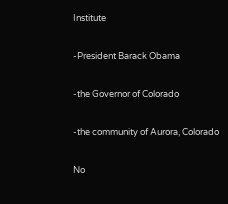Institute

-President Barack Obama

-the Governor of Colorado

-the community of Aurora, Colorado

No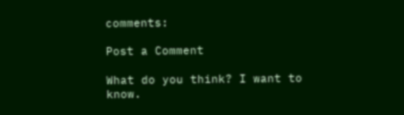comments:

Post a Comment

What do you think? I want to know.